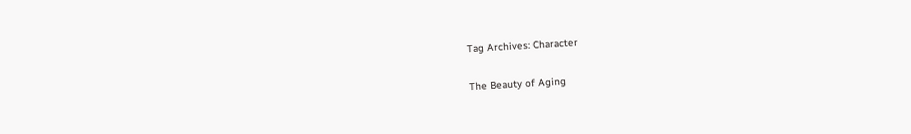Tag Archives: Character

The Beauty of Aging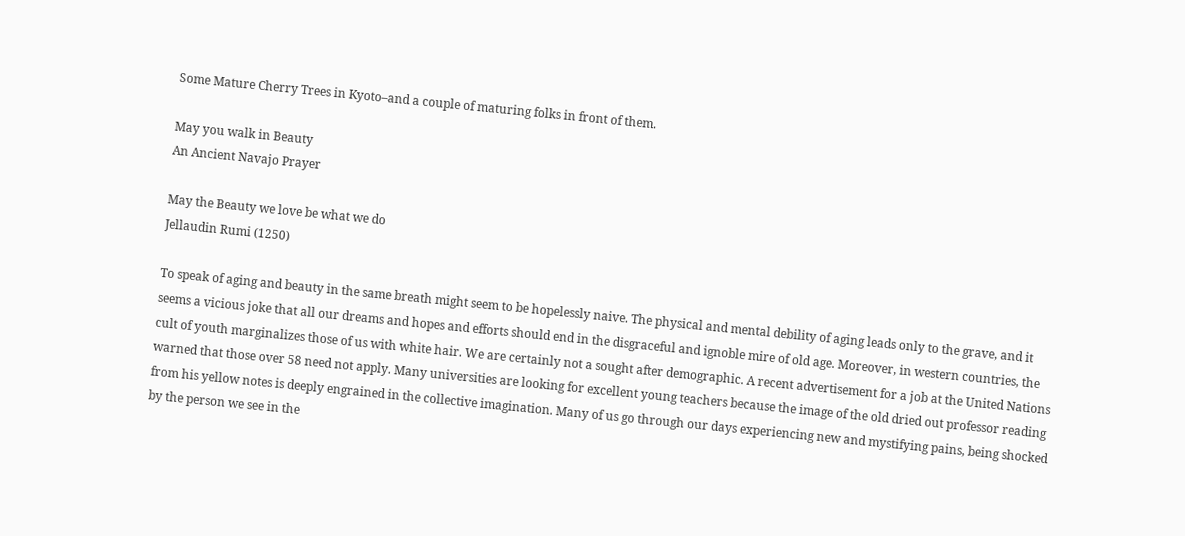Some Mature Cherry Trees in Kyoto–and a couple of maturing folks in front of them.

May you walk in Beauty
An Ancient Navajo Prayer

May the Beauty we love be what we do
Jellaudin Rumi (1250)

To speak of aging and beauty in the same breath might seem to be hopelessly naive. The physical and mental debility of aging leads only to the grave, and it seems a vicious joke that all our dreams and hopes and efforts should end in the disgraceful and ignoble mire of old age. Moreover, in western countries, the cult of youth marginalizes those of us with white hair. We are certainly not a sought after demographic. A recent advertisement for a job at the United Nations warned that those over 58 need not apply. Many universities are looking for excellent young teachers because the image of the old dried out professor reading from his yellow notes is deeply engrained in the collective imagination. Many of us go through our days experiencing new and mystifying pains, being shocked by the person we see in the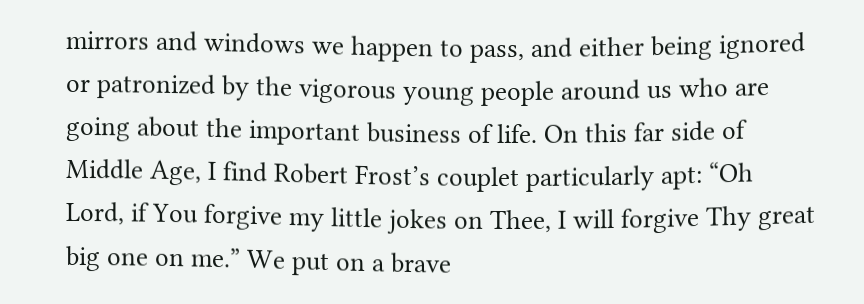mirrors and windows we happen to pass, and either being ignored or patronized by the vigorous young people around us who are going about the important business of life. On this far side of Middle Age, I find Robert Frost’s couplet particularly apt: “Oh Lord, if You forgive my little jokes on Thee, I will forgive Thy great big one on me.” We put on a brave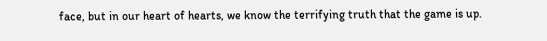face, but in our heart of hearts, we know the terrifying truth that the game is up.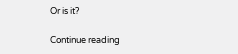Or is it?

Continue reading